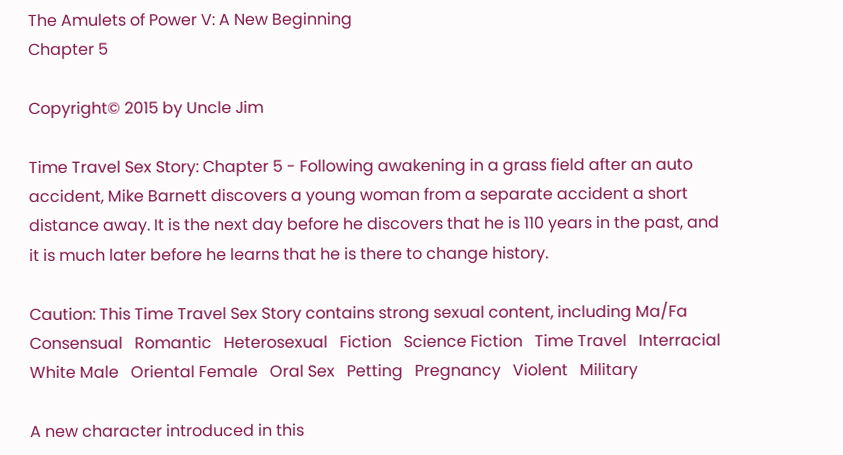The Amulets of Power V: A New Beginning
Chapter 5

Copyright© 2015 by Uncle Jim

Time Travel Sex Story: Chapter 5 - Following awakening in a grass field after an auto accident, Mike Barnett discovers a young woman from a separate accident a short distance away. It is the next day before he discovers that he is 110 years in the past, and it is much later before he learns that he is there to change history.

Caution: This Time Travel Sex Story contains strong sexual content, including Ma/Fa   Consensual   Romantic   Heterosexual   Fiction   Science Fiction   Time Travel   Interracial   White Male   Oriental Female   Oral Sex   Petting   Pregnancy   Violent   Military

A new character introduced in this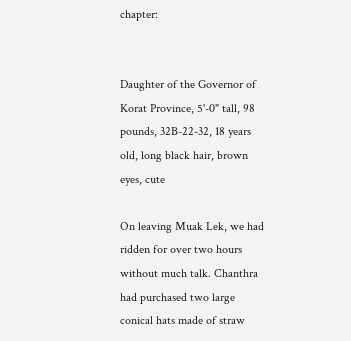chapter:


Daughter of the Governor of Korat Province, 5'-0" tall, 98 pounds, 32B-22-32, 18 years old, long black hair, brown eyes, cute

On leaving Muak Lek, we had ridden for over two hours without much talk. Chanthra had purchased two large conical hats made of straw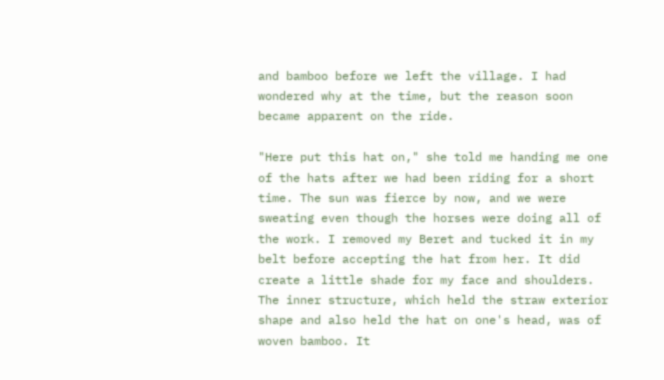and bamboo before we left the village. I had wondered why at the time, but the reason soon became apparent on the ride.

"Here put this hat on," she told me handing me one of the hats after we had been riding for a short time. The sun was fierce by now, and we were sweating even though the horses were doing all of the work. I removed my Beret and tucked it in my belt before accepting the hat from her. It did create a little shade for my face and shoulders. The inner structure, which held the straw exterior shape and also held the hat on one's head, was of woven bamboo. It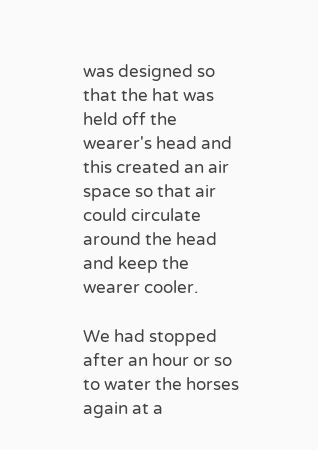was designed so that the hat was held off the wearer's head and this created an air space so that air could circulate around the head and keep the wearer cooler.

We had stopped after an hour or so to water the horses again at a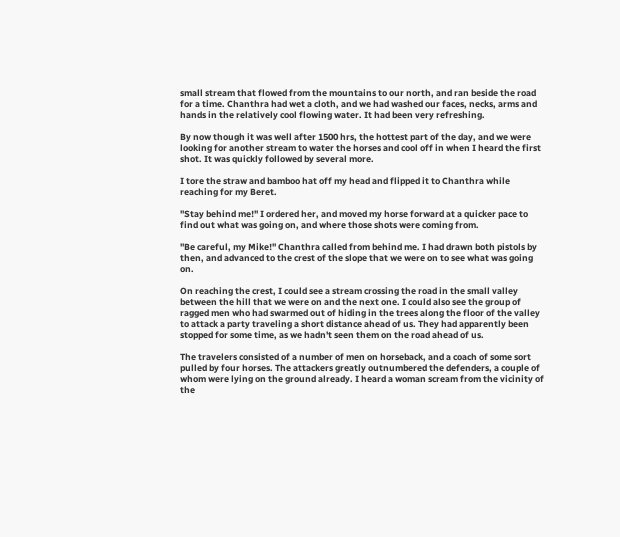small stream that flowed from the mountains to our north, and ran beside the road for a time. Chanthra had wet a cloth, and we had washed our faces, necks, arms and hands in the relatively cool flowing water. It had been very refreshing.

By now though it was well after 1500 hrs, the hottest part of the day, and we were looking for another stream to water the horses and cool off in when I heard the first shot. It was quickly followed by several more.

I tore the straw and bamboo hat off my head and flipped it to Chanthra while reaching for my Beret.

"Stay behind me!" I ordered her, and moved my horse forward at a quicker pace to find out what was going on, and where those shots were coming from.

"Be careful, my Mike!" Chanthra called from behind me. I had drawn both pistols by then, and advanced to the crest of the slope that we were on to see what was going on.

On reaching the crest, I could see a stream crossing the road in the small valley between the hill that we were on and the next one. I could also see the group of ragged men who had swarmed out of hiding in the trees along the floor of the valley to attack a party traveling a short distance ahead of us. They had apparently been stopped for some time, as we hadn't seen them on the road ahead of us.

The travelers consisted of a number of men on horseback, and a coach of some sort pulled by four horses. The attackers greatly outnumbered the defenders, a couple of whom were lying on the ground already. I heard a woman scream from the vicinity of the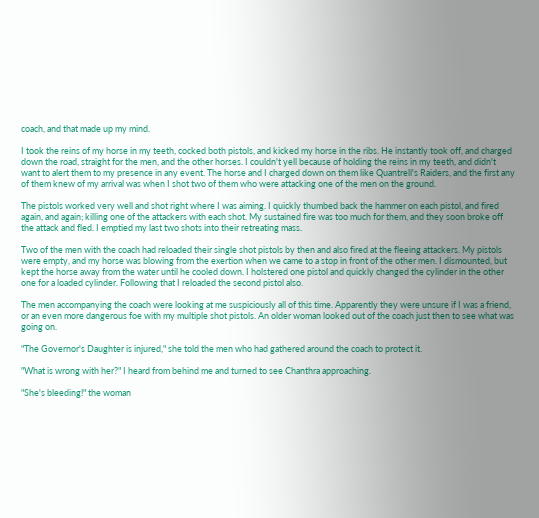coach, and that made up my mind.

I took the reins of my horse in my teeth, cocked both pistols, and kicked my horse in the ribs. He instantly took off, and charged down the road, straight for the men, and the other horses. I couldn't yell because of holding the reins in my teeth, and didn't want to alert them to my presence in any event. The horse and I charged down on them like Quantrell's Raiders, and the first any of them knew of my arrival was when I shot two of them who were attacking one of the men on the ground.

The pistols worked very well and shot right where I was aiming. I quickly thumbed back the hammer on each pistol, and fired again, and again; killing one of the attackers with each shot. My sustained fire was too much for them, and they soon broke off the attack and fled. I emptied my last two shots into their retreating mass.

Two of the men with the coach had reloaded their single shot pistols by then and also fired at the fleeing attackers. My pistols were empty, and my horse was blowing from the exertion when we came to a stop in front of the other men. I dismounted, but kept the horse away from the water until he cooled down. I holstered one pistol and quickly changed the cylinder in the other one for a loaded cylinder. Following that I reloaded the second pistol also.

The men accompanying the coach were looking at me suspiciously all of this time. Apparently they were unsure if I was a friend, or an even more dangerous foe with my multiple shot pistols. An older woman looked out of the coach just then to see what was going on.

"The Governor's Daughter is injured," she told the men who had gathered around the coach to protect it.

"What is wrong with her?" I heard from behind me and turned to see Chanthra approaching.

"She's bleeding!" the woman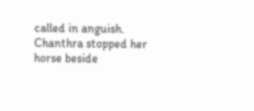called in anguish. Chanthra stopped her horse beside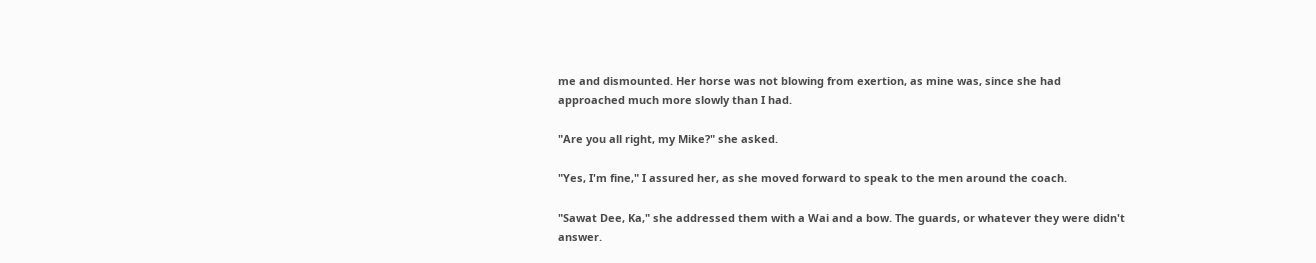me and dismounted. Her horse was not blowing from exertion, as mine was, since she had approached much more slowly than I had.

"Are you all right, my Mike?" she asked.

"Yes, I'm fine," I assured her, as she moved forward to speak to the men around the coach.

"Sawat Dee, Ka," she addressed them with a Wai and a bow. The guards, or whatever they were didn't answer.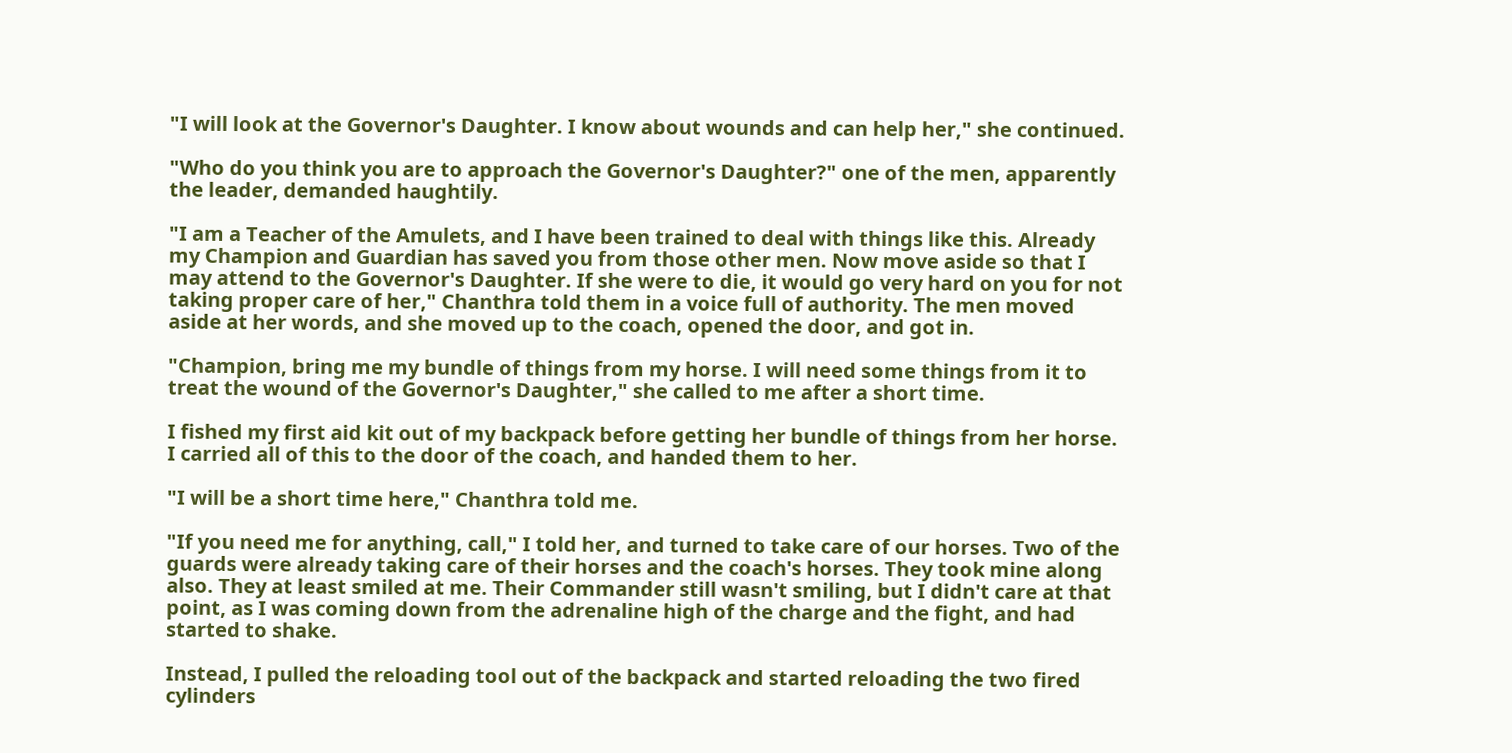"I will look at the Governor's Daughter. I know about wounds and can help her," she continued.

"Who do you think you are to approach the Governor's Daughter?" one of the men, apparently the leader, demanded haughtily.

"I am a Teacher of the Amulets, and I have been trained to deal with things like this. Already my Champion and Guardian has saved you from those other men. Now move aside so that I may attend to the Governor's Daughter. If she were to die, it would go very hard on you for not taking proper care of her," Chanthra told them in a voice full of authority. The men moved aside at her words, and she moved up to the coach, opened the door, and got in.

"Champion, bring me my bundle of things from my horse. I will need some things from it to treat the wound of the Governor's Daughter," she called to me after a short time.

I fished my first aid kit out of my backpack before getting her bundle of things from her horse. I carried all of this to the door of the coach, and handed them to her.

"I will be a short time here," Chanthra told me.

"If you need me for anything, call," I told her, and turned to take care of our horses. Two of the guards were already taking care of their horses and the coach's horses. They took mine along also. They at least smiled at me. Their Commander still wasn't smiling, but I didn't care at that point, as I was coming down from the adrenaline high of the charge and the fight, and had started to shake.

Instead, I pulled the reloading tool out of the backpack and started reloading the two fired cylinders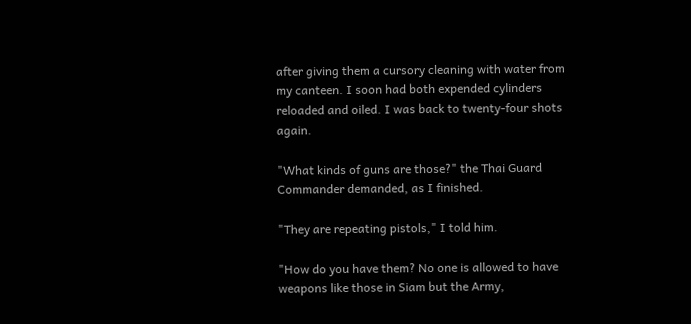after giving them a cursory cleaning with water from my canteen. I soon had both expended cylinders reloaded and oiled. I was back to twenty-four shots again.

"What kinds of guns are those?" the Thai Guard Commander demanded, as I finished.

"They are repeating pistols," I told him.

"How do you have them? No one is allowed to have weapons like those in Siam but the Army,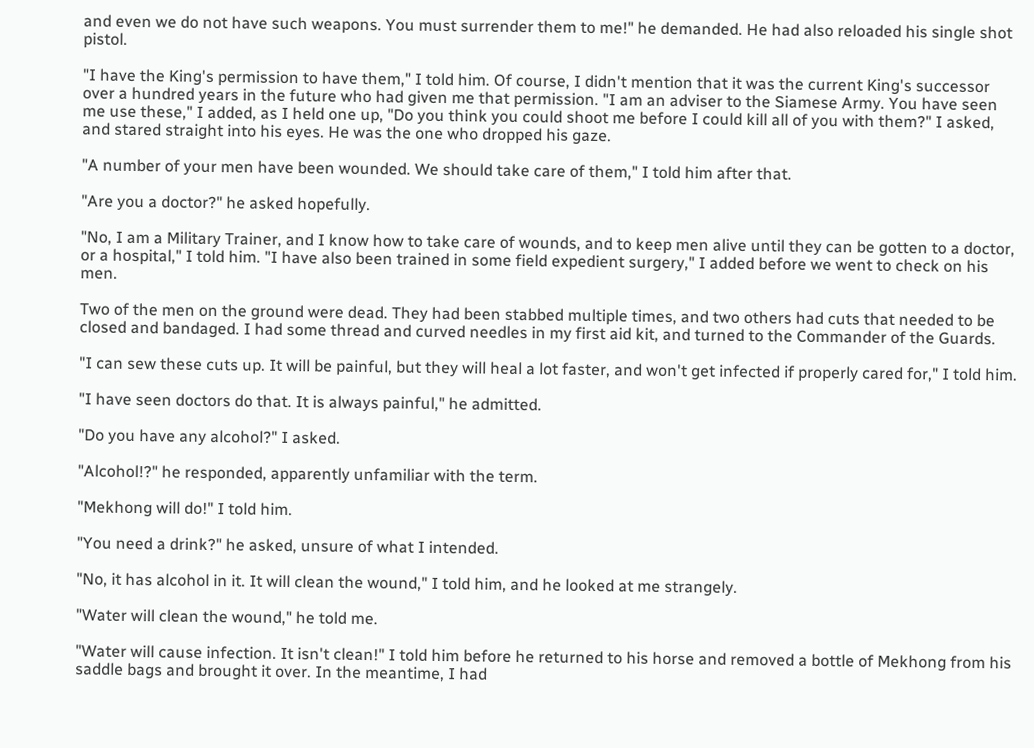and even we do not have such weapons. You must surrender them to me!" he demanded. He had also reloaded his single shot pistol.

"I have the King's permission to have them," I told him. Of course, I didn't mention that it was the current King's successor over a hundred years in the future who had given me that permission. "I am an adviser to the Siamese Army. You have seen me use these," I added, as I held one up, "Do you think you could shoot me before I could kill all of you with them?" I asked, and stared straight into his eyes. He was the one who dropped his gaze.

"A number of your men have been wounded. We should take care of them," I told him after that.

"Are you a doctor?" he asked hopefully.

"No, I am a Military Trainer, and I know how to take care of wounds, and to keep men alive until they can be gotten to a doctor, or a hospital," I told him. "I have also been trained in some field expedient surgery," I added before we went to check on his men.

Two of the men on the ground were dead. They had been stabbed multiple times, and two others had cuts that needed to be closed and bandaged. I had some thread and curved needles in my first aid kit, and turned to the Commander of the Guards.

"I can sew these cuts up. It will be painful, but they will heal a lot faster, and won't get infected if properly cared for," I told him.

"I have seen doctors do that. It is always painful," he admitted.

"Do you have any alcohol?" I asked.

"Alcohol!?" he responded, apparently unfamiliar with the term.

"Mekhong will do!" I told him.

"You need a drink?" he asked, unsure of what I intended.

"No, it has alcohol in it. It will clean the wound," I told him, and he looked at me strangely.

"Water will clean the wound," he told me.

"Water will cause infection. It isn't clean!" I told him before he returned to his horse and removed a bottle of Mekhong from his saddle bags and brought it over. In the meantime, I had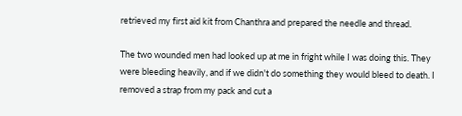retrieved my first aid kit from Chanthra and prepared the needle and thread.

The two wounded men had looked up at me in fright while I was doing this. They were bleeding heavily, and if we didn't do something they would bleed to death. I removed a strap from my pack and cut a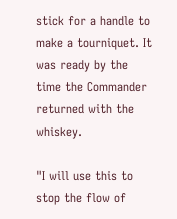stick for a handle to make a tourniquet. It was ready by the time the Commander returned with the whiskey.

"I will use this to stop the flow of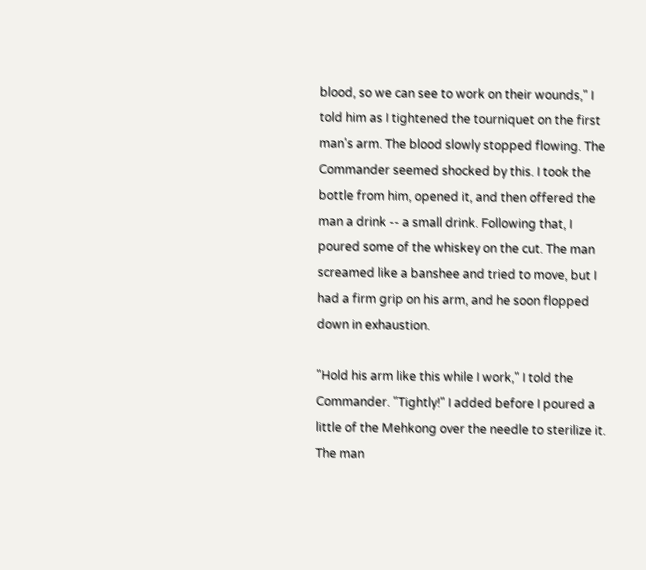blood, so we can see to work on their wounds," I told him as I tightened the tourniquet on the first man's arm. The blood slowly stopped flowing. The Commander seemed shocked by this. I took the bottle from him, opened it, and then offered the man a drink -- a small drink. Following that, I poured some of the whiskey on the cut. The man screamed like a banshee and tried to move, but I had a firm grip on his arm, and he soon flopped down in exhaustion.

"Hold his arm like this while I work," I told the Commander. "Tightly!" I added before I poured a little of the Mehkong over the needle to sterilize it. The man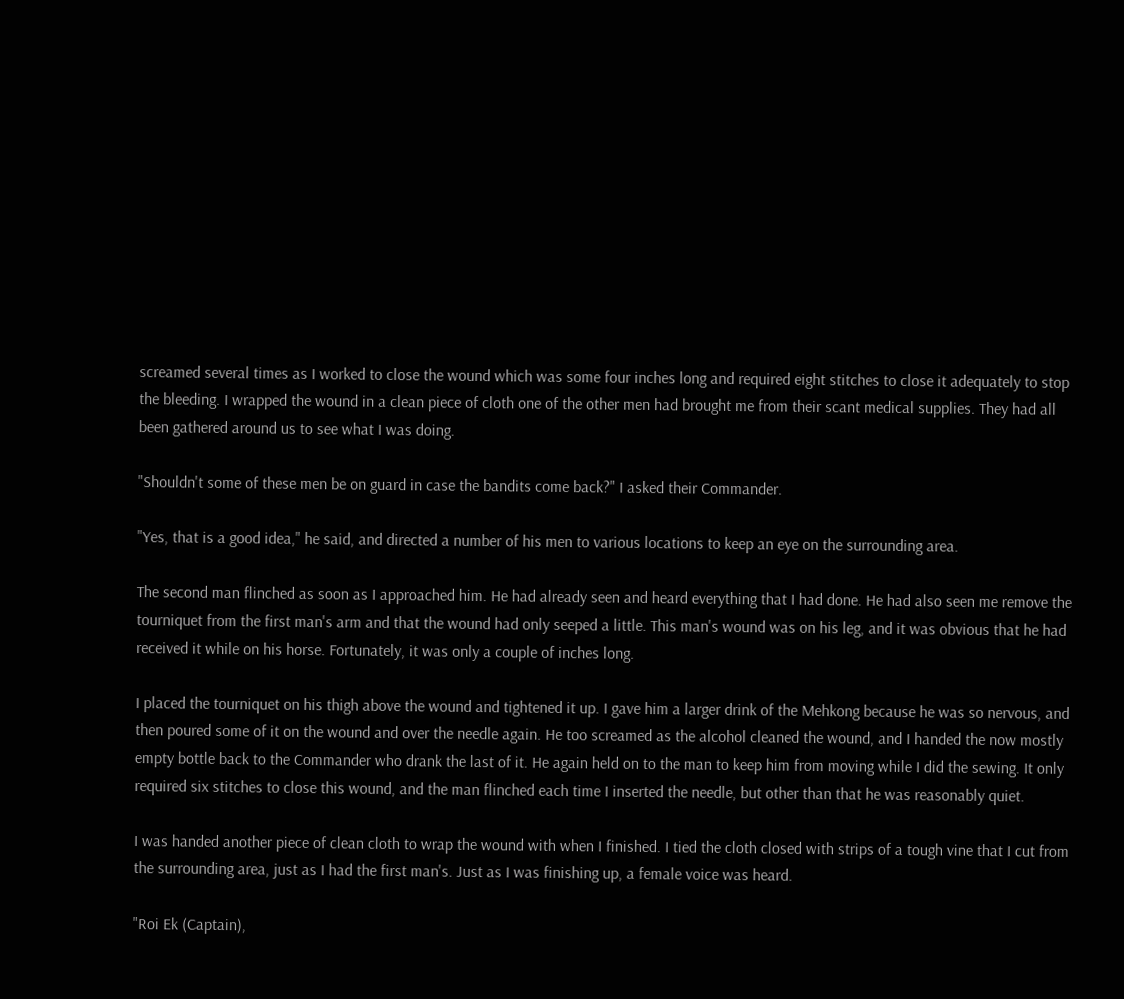screamed several times as I worked to close the wound which was some four inches long and required eight stitches to close it adequately to stop the bleeding. I wrapped the wound in a clean piece of cloth one of the other men had brought me from their scant medical supplies. They had all been gathered around us to see what I was doing.

"Shouldn't some of these men be on guard in case the bandits come back?" I asked their Commander.

"Yes, that is a good idea," he said, and directed a number of his men to various locations to keep an eye on the surrounding area.

The second man flinched as soon as I approached him. He had already seen and heard everything that I had done. He had also seen me remove the tourniquet from the first man's arm and that the wound had only seeped a little. This man's wound was on his leg, and it was obvious that he had received it while on his horse. Fortunately, it was only a couple of inches long.

I placed the tourniquet on his thigh above the wound and tightened it up. I gave him a larger drink of the Mehkong because he was so nervous, and then poured some of it on the wound and over the needle again. He too screamed as the alcohol cleaned the wound, and I handed the now mostly empty bottle back to the Commander who drank the last of it. He again held on to the man to keep him from moving while I did the sewing. It only required six stitches to close this wound, and the man flinched each time I inserted the needle, but other than that he was reasonably quiet.

I was handed another piece of clean cloth to wrap the wound with when I finished. I tied the cloth closed with strips of a tough vine that I cut from the surrounding area, just as I had the first man's. Just as I was finishing up, a female voice was heard.

"Roi Ek (Captain),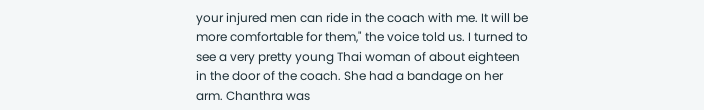your injured men can ride in the coach with me. It will be more comfortable for them," the voice told us. I turned to see a very pretty young Thai woman of about eighteen in the door of the coach. She had a bandage on her arm. Chanthra was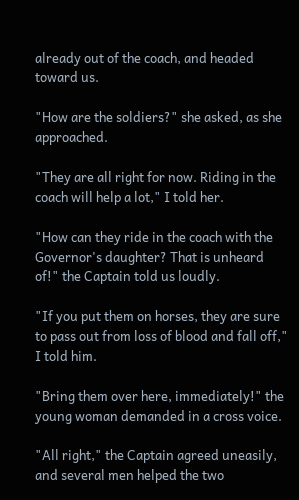already out of the coach, and headed toward us.

"How are the soldiers?" she asked, as she approached.

"They are all right for now. Riding in the coach will help a lot," I told her.

"How can they ride in the coach with the Governor's daughter? That is unheard of!" the Captain told us loudly.

"If you put them on horses, they are sure to pass out from loss of blood and fall off," I told him.

"Bring them over here, immediately!" the young woman demanded in a cross voice.

"All right," the Captain agreed uneasily, and several men helped the two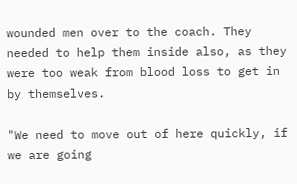wounded men over to the coach. They needed to help them inside also, as they were too weak from blood loss to get in by themselves.

"We need to move out of here quickly, if we are going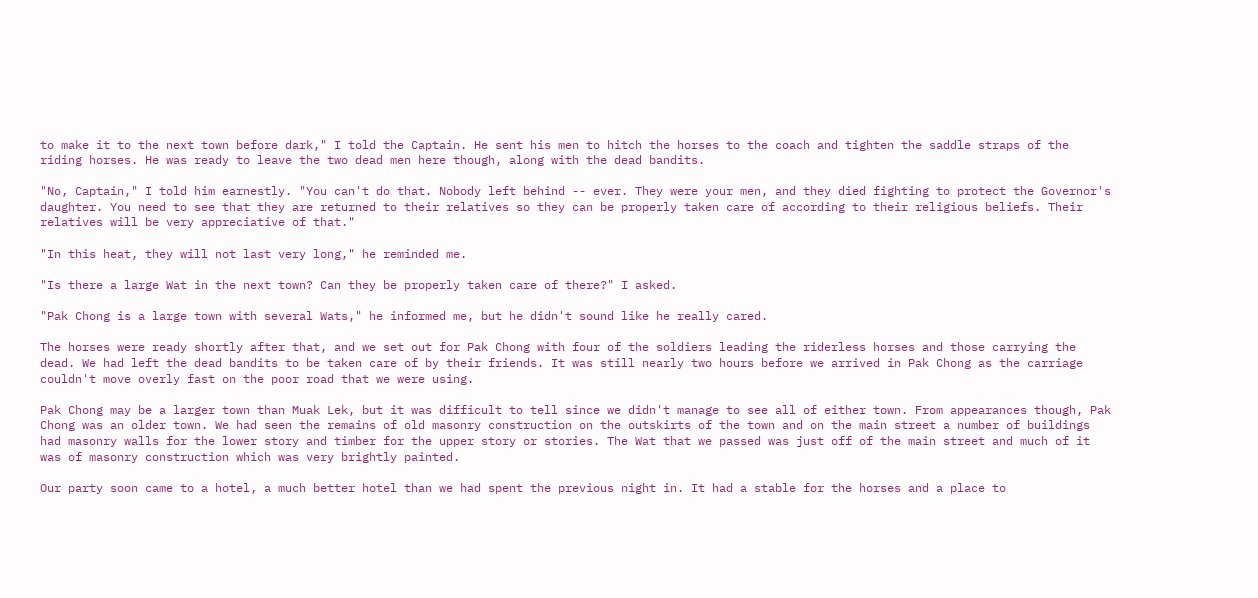to make it to the next town before dark," I told the Captain. He sent his men to hitch the horses to the coach and tighten the saddle straps of the riding horses. He was ready to leave the two dead men here though, along with the dead bandits.

"No, Captain," I told him earnestly. "You can't do that. Nobody left behind -- ever. They were your men, and they died fighting to protect the Governor's daughter. You need to see that they are returned to their relatives so they can be properly taken care of according to their religious beliefs. Their relatives will be very appreciative of that."

"In this heat, they will not last very long," he reminded me.

"Is there a large Wat in the next town? Can they be properly taken care of there?" I asked.

"Pak Chong is a large town with several Wats," he informed me, but he didn't sound like he really cared.

The horses were ready shortly after that, and we set out for Pak Chong with four of the soldiers leading the riderless horses and those carrying the dead. We had left the dead bandits to be taken care of by their friends. It was still nearly two hours before we arrived in Pak Chong as the carriage couldn't move overly fast on the poor road that we were using.

Pak Chong may be a larger town than Muak Lek, but it was difficult to tell since we didn't manage to see all of either town. From appearances though, Pak Chong was an older town. We had seen the remains of old masonry construction on the outskirts of the town and on the main street a number of buildings had masonry walls for the lower story and timber for the upper story or stories. The Wat that we passed was just off of the main street and much of it was of masonry construction which was very brightly painted.

Our party soon came to a hotel, a much better hotel than we had spent the previous night in. It had a stable for the horses and a place to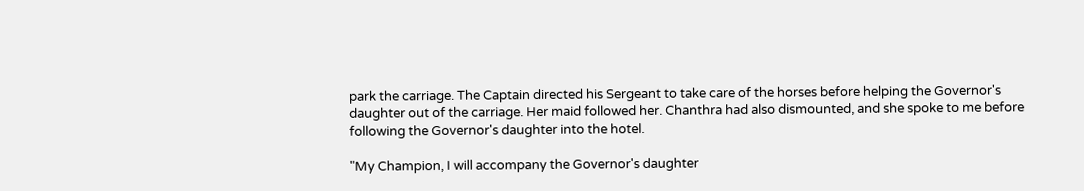park the carriage. The Captain directed his Sergeant to take care of the horses before helping the Governor's daughter out of the carriage. Her maid followed her. Chanthra had also dismounted, and she spoke to me before following the Governor's daughter into the hotel.

"My Champion, I will accompany the Governor's daughter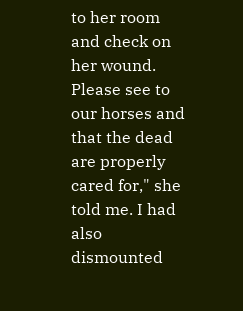to her room and check on her wound. Please see to our horses and that the dead are properly cared for," she told me. I had also dismounted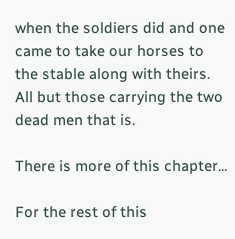when the soldiers did and one came to take our horses to the stable along with theirs. All but those carrying the two dead men that is.

There is more of this chapter...

For the rest of this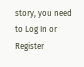story, you need to Log In or Register